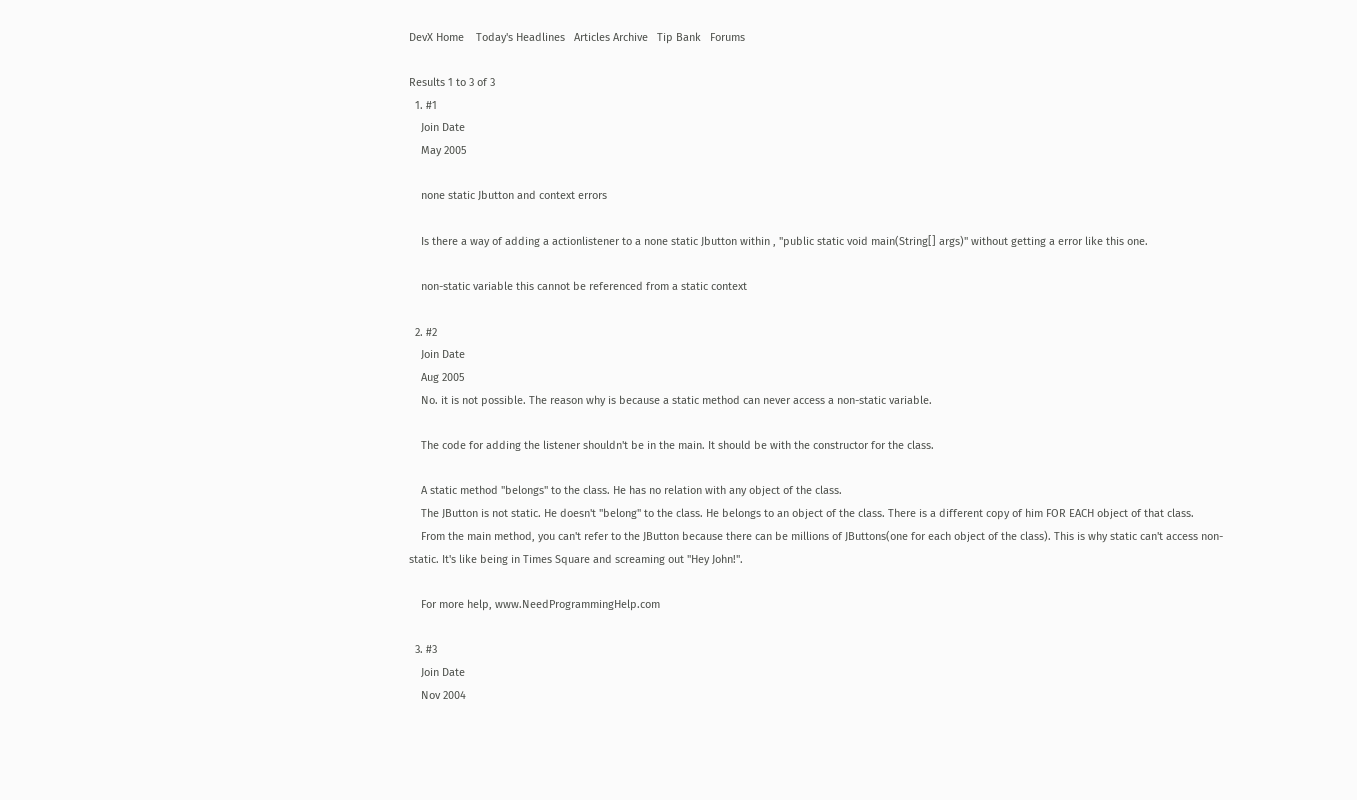DevX Home    Today's Headlines   Articles Archive   Tip Bank   Forums

Results 1 to 3 of 3
  1. #1
    Join Date
    May 2005

    none static Jbutton and context errors

    Is there a way of adding a actionlistener to a none static Jbutton within , "public static void main(String[] args)" without getting a error like this one.

    non-static variable this cannot be referenced from a static context

  2. #2
    Join Date
    Aug 2005
    No. it is not possible. The reason why is because a static method can never access a non-static variable.

    The code for adding the listener shouldn't be in the main. It should be with the constructor for the class.

    A static method "belongs" to the class. He has no relation with any object of the class.
    The JButton is not static. He doesn't "belong" to the class. He belongs to an object of the class. There is a different copy of him FOR EACH object of that class.
    From the main method, you can't refer to the JButton because there can be millions of JButtons(one for each object of the class). This is why static can't access non-static. It's like being in Times Square and screaming out "Hey John!".

    For more help, www.NeedProgrammingHelp.com

  3. #3
    Join Date
    Nov 2004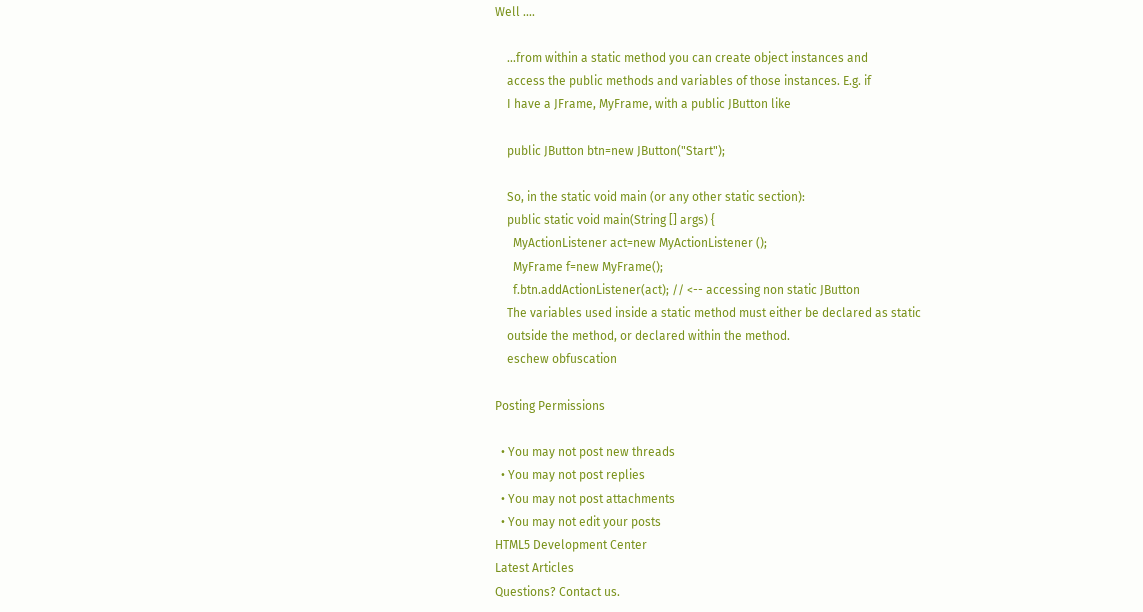Well ....

    ...from within a static method you can create object instances and
    access the public methods and variables of those instances. E.g. if
    I have a JFrame, MyFrame, with a public JButton like

    public JButton btn=new JButton("Start");

    So, in the static void main (or any other static section):
    public static void main(String [] args) {
      MyActionListener act=new MyActionListener ();
      MyFrame f=new MyFrame();
      f.btn.addActionListener(act); // <-- accessing non static JButton
    The variables used inside a static method must either be declared as static
    outside the method, or declared within the method.
    eschew obfuscation

Posting Permissions

  • You may not post new threads
  • You may not post replies
  • You may not post attachments
  • You may not edit your posts
HTML5 Development Center
Latest Articles
Questions? Contact us.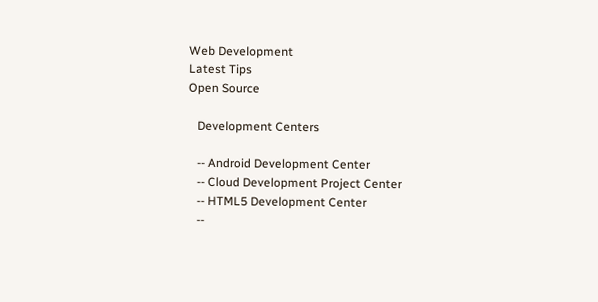Web Development
Latest Tips
Open Source

   Development Centers

   -- Android Development Center
   -- Cloud Development Project Center
   -- HTML5 Development Center
   --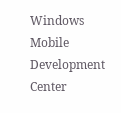Windows Mobile Development Center